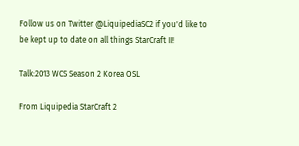Follow us on Twitter @LiquipediaSC2 if you'd like to be kept up to date on all things StarCraft II!

Talk:2013 WCS Season 2 Korea OSL

From Liquipedia StarCraft 2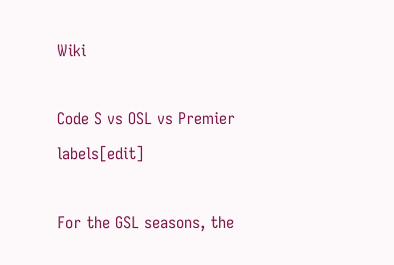Wiki

Code S vs OSL vs Premier labels[edit]

For the GSL seasons, the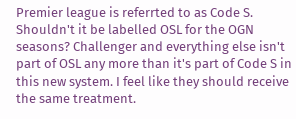Premier league is referrted to as Code S. Shouldn't it be labelled OSL for the OGN seasons? Challenger and everything else isn't part of OSL any more than it's part of Code S in this new system. I feel like they should receive the same treatment.